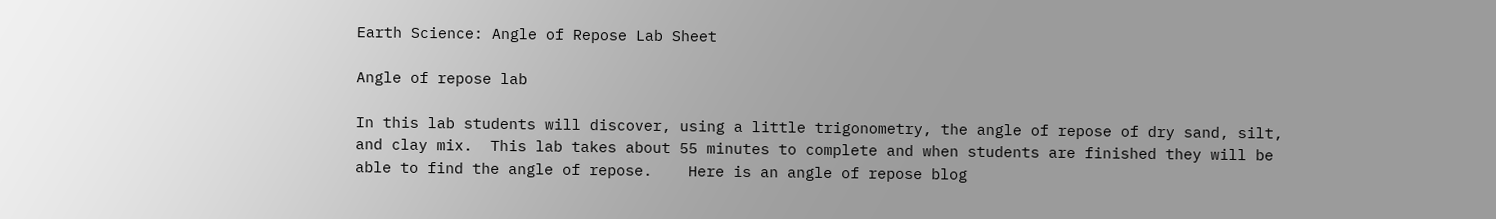Earth Science: Angle of Repose Lab Sheet

Angle of repose lab

In this lab students will discover, using a little trigonometry, the angle of repose of dry sand, silt, and clay mix.  This lab takes about 55 minutes to complete and when students are finished they will be able to find the angle of repose.    Here is an angle of repose blog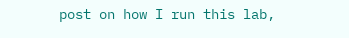post on how I run this lab,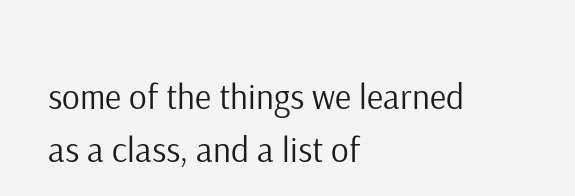some of the things we learned as a class, and a list of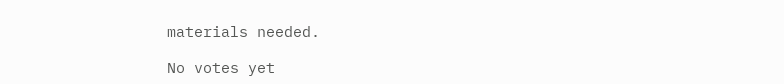materials needed.

No votes yet